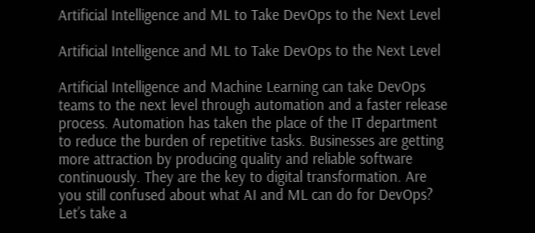Artificial Intelligence and ML to Take DevOps to the Next Level

Artificial Intelligence and ML to Take DevOps to the Next Level

Artificial Intelligence and Machine Learning can take DevOps teams to the next level through automation and a faster release process. Automation has taken the place of the IT department to reduce the burden of repetitive tasks. Businesses are getting more attraction by producing quality and reliable software continuously. They are the key to digital transformation. Are you still confused about what AI and ML can do for DevOps? Let’s take a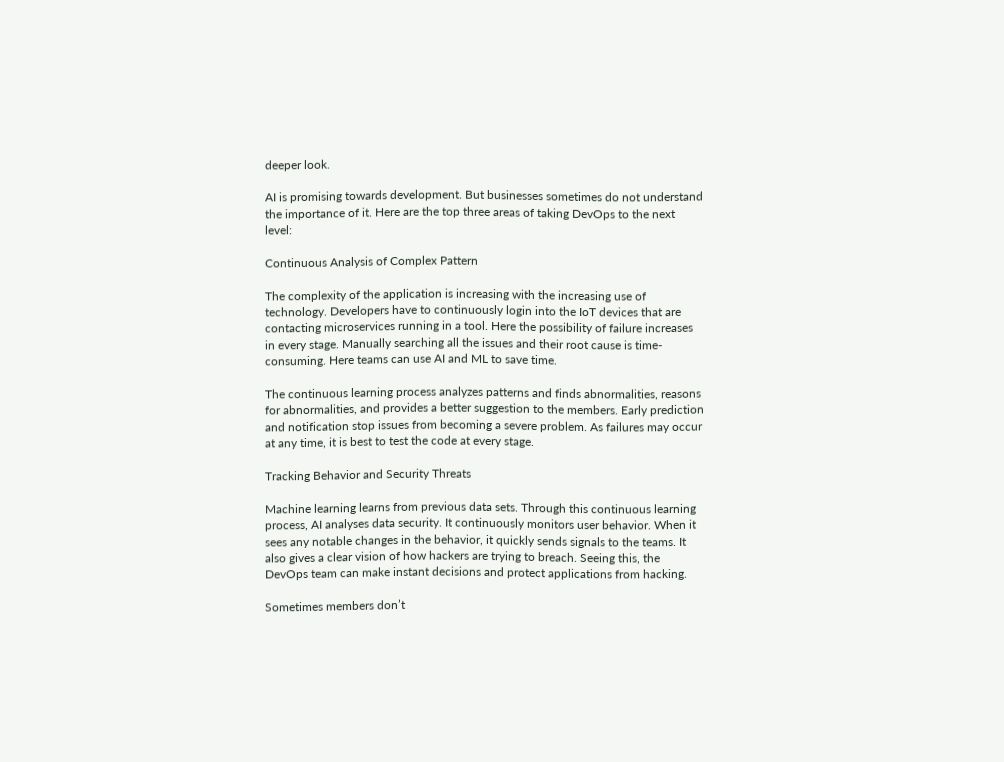deeper look.

AI is promising towards development. But businesses sometimes do not understand the importance of it. Here are the top three areas of taking DevOps to the next level:

Continuous Analysis of Complex Pattern

The complexity of the application is increasing with the increasing use of technology. Developers have to continuously login into the IoT devices that are contacting microservices running in a tool. Here the possibility of failure increases in every stage. Manually searching all the issues and their root cause is time-consuming. Here teams can use AI and ML to save time.

The continuous learning process analyzes patterns and finds abnormalities, reasons for abnormalities, and provides a better suggestion to the members. Early prediction and notification stop issues from becoming a severe problem. As failures may occur at any time, it is best to test the code at every stage.

Tracking Behavior and Security Threats

Machine learning learns from previous data sets. Through this continuous learning process, AI analyses data security. It continuously monitors user behavior. When it sees any notable changes in the behavior, it quickly sends signals to the teams. It also gives a clear vision of how hackers are trying to breach. Seeing this, the DevOps team can make instant decisions and protect applications from hacking.

Sometimes members don’t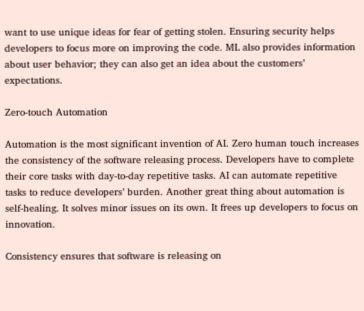want to use unique ideas for fear of getting stolen. Ensuring security helps developers to focus more on improving the code. ML also provides information about user behavior; they can also get an idea about the customers’ expectations.

Zero-touch Automation

Automation is the most significant invention of AI. Zero human touch increases the consistency of the software releasing process. Developers have to complete their core tasks with day-to-day repetitive tasks. AI can automate repetitive tasks to reduce developers’ burden. Another great thing about automation is self-healing. It solves minor issues on its own. It frees up developers to focus on innovation.

Consistency ensures that software is releasing on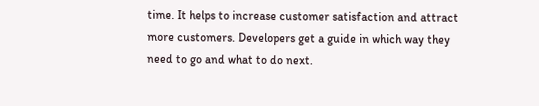time. It helps to increase customer satisfaction and attract more customers. Developers get a guide in which way they need to go and what to do next.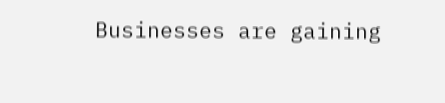Businesses are gaining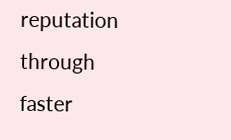reputation through faster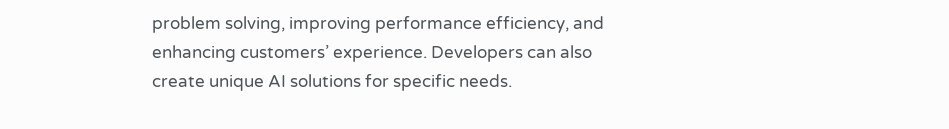problem solving, improving performance efficiency, and enhancing customers’ experience. Developers can also create unique AI solutions for specific needs.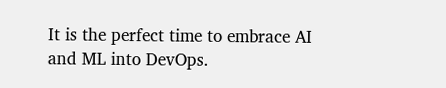It is the perfect time to embrace AI and ML into DevOps.